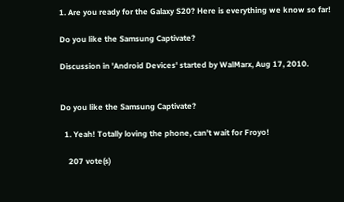1. Are you ready for the Galaxy S20? Here is everything we know so far!

Do you like the Samsung Captivate?

Discussion in 'Android Devices' started by WalMarx, Aug 17, 2010.


Do you like the Samsung Captivate?

  1. Yeah! Totally loving the phone, can't wait for Froyo!

    207 vote(s)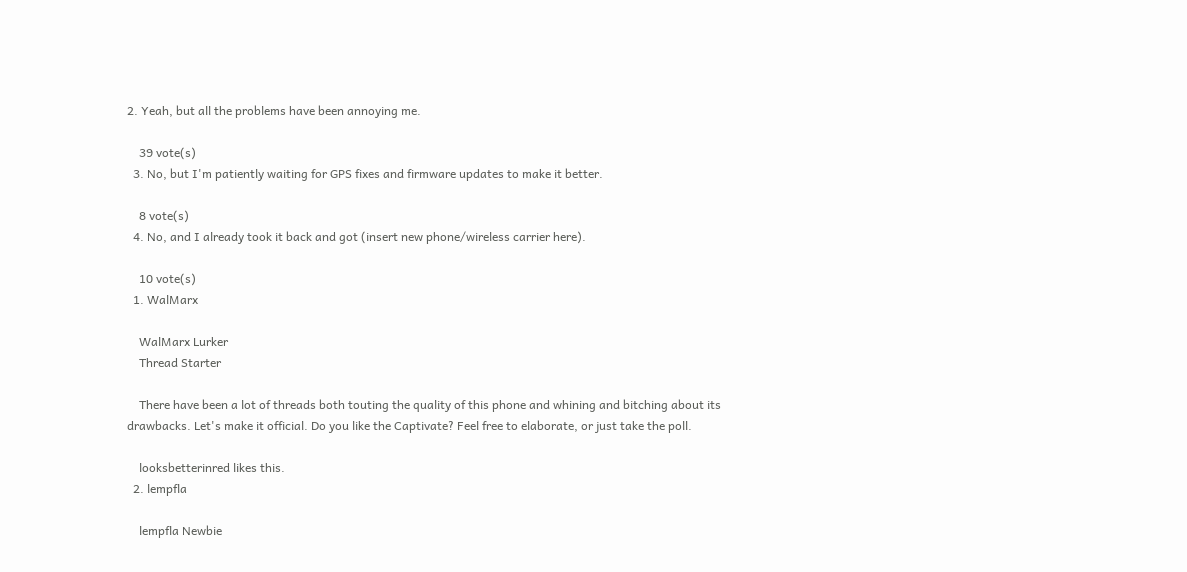2. Yeah, but all the problems have been annoying me.

    39 vote(s)
  3. No, but I'm patiently waiting for GPS fixes and firmware updates to make it better.

    8 vote(s)
  4. No, and I already took it back and got (insert new phone/wireless carrier here).

    10 vote(s)
  1. WalMarx

    WalMarx Lurker
    Thread Starter

    There have been a lot of threads both touting the quality of this phone and whining and bitching about its drawbacks. Let's make it official. Do you like the Captivate? Feel free to elaborate, or just take the poll.

    looksbetterinred likes this.
  2. lempfla

    lempfla Newbie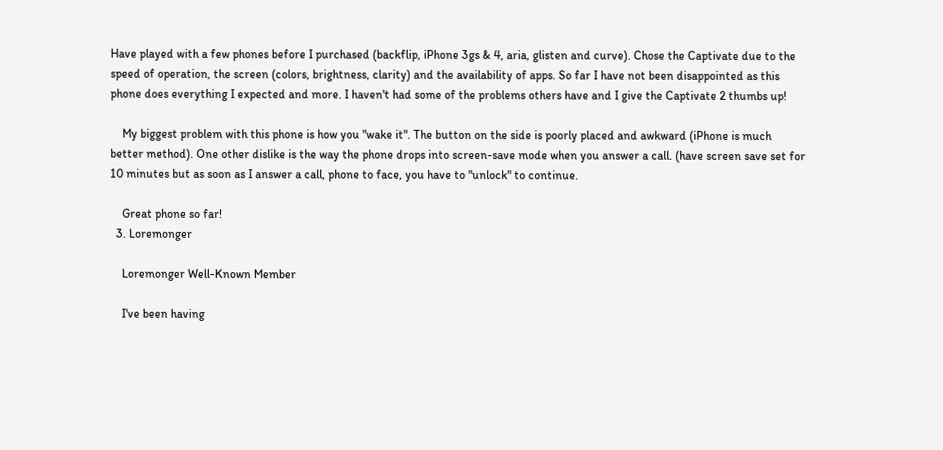Have played with a few phones before I purchased (backflip, iPhone 3gs & 4, aria, glisten and curve). Chose the Captivate due to the speed of operation, the screen (colors, brightness, clarity) and the availability of apps. So far I have not been disappointed as this phone does everything I expected and more. I haven't had some of the problems others have and I give the Captivate 2 thumbs up!

    My biggest problem with this phone is how you "wake it". The button on the side is poorly placed and awkward (iPhone is much better method). One other dislike is the way the phone drops into screen-save mode when you answer a call. (have screen save set for 10 minutes but as soon as I answer a call, phone to face, you have to "unlock" to continue.

    Great phone so far!
  3. Loremonger

    Loremonger Well-Known Member

    I've been having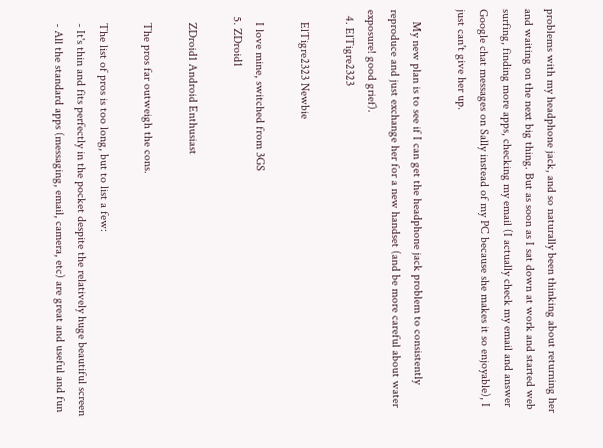problems with my headphone jack, and so naturally been thinking about returning her and waiting on the next big thing. But as soon as I sat down at work and started web surfing, finding more apps, checking my email (I actually check my email and answer Google chat messages on Sally instead of my PC because she makes it so enjoyable), I just can't give her up.

    My new plan is to see if I can get the headphone jack problem to consistently reproduce and just exchange her for a new handset (and be more careful about water exposure! good grief).
  4. ElTigre2323

    ElTigre2323 Newbie

    I love mine, switched from 3GS
  5. ZDroid1

    ZDroid1 Android Enthusiast

    The pros far outweigh the cons.

    The list of pros is too long, but to list a few:
    - It's thin and fits perfectly in the pocket despite the relatively huge beautiful screen
    - All the standard apps (messaging, email, camera, etc) are great and useful and fun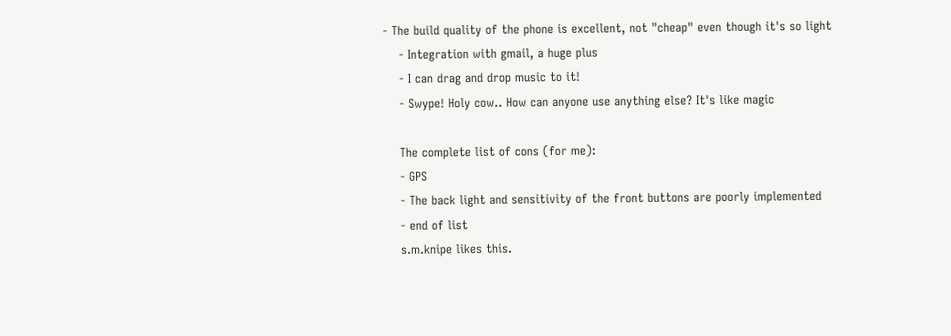- The build quality of the phone is excellent, not "cheap" even though it's so light
    - Integration with gmail, a huge plus
    - I can drag and drop music to it!
    - Swype! Holy cow.. How can anyone use anything else? It's like magic

    The complete list of cons (for me):
    - GPS
    - The back light and sensitivity of the front buttons are poorly implemented
    - end of list
    s.m.knipe likes this.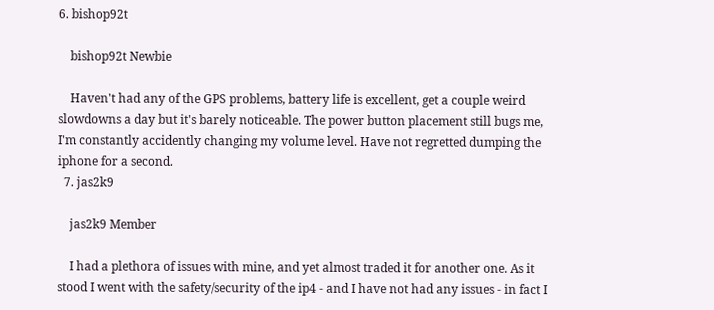6. bishop92t

    bishop92t Newbie

    Haven't had any of the GPS problems, battery life is excellent, get a couple weird slowdowns a day but it's barely noticeable. The power button placement still bugs me, I'm constantly accidently changing my volume level. Have not regretted dumping the iphone for a second.
  7. jas2k9

    jas2k9 Member

    I had a plethora of issues with mine, and yet almost traded it for another one. As it stood I went with the safety/security of the ip4 - and I have not had any issues - in fact I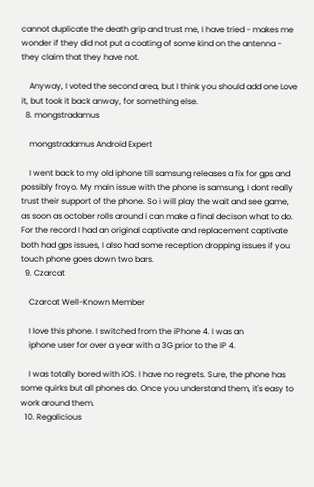cannot duplicate the death grip and trust me, I have tried - makes me wonder if they did not put a coating of some kind on the antenna - they claim that they have not.

    Anyway, I voted the second area, but I think you should add one Love it, but took it back anway, for something else.
  8. mongstradamus

    mongstradamus Android Expert

    I went back to my old iphone till samsung releases a fix for gps and possibly froyo. My main issue with the phone is samsung, I dont really trust their support of the phone. So i will play the wait and see game, as soon as october rolls around i can make a final decison what to do. For the record I had an original captivate and replacement captivate both had gps issues, I also had some reception dropping issues if you touch phone goes down two bars.
  9. Czarcat

    Czarcat Well-Known Member

    I love this phone. I switched from the iPhone 4. I was an
    iphone user for over a year with a 3G prior to the IP 4.

    I was totally bored with iOS. I have no regrets. Sure, the phone has some quirks but all phones do. Once you understand them, it's easy to work around them.
  10. Regalicious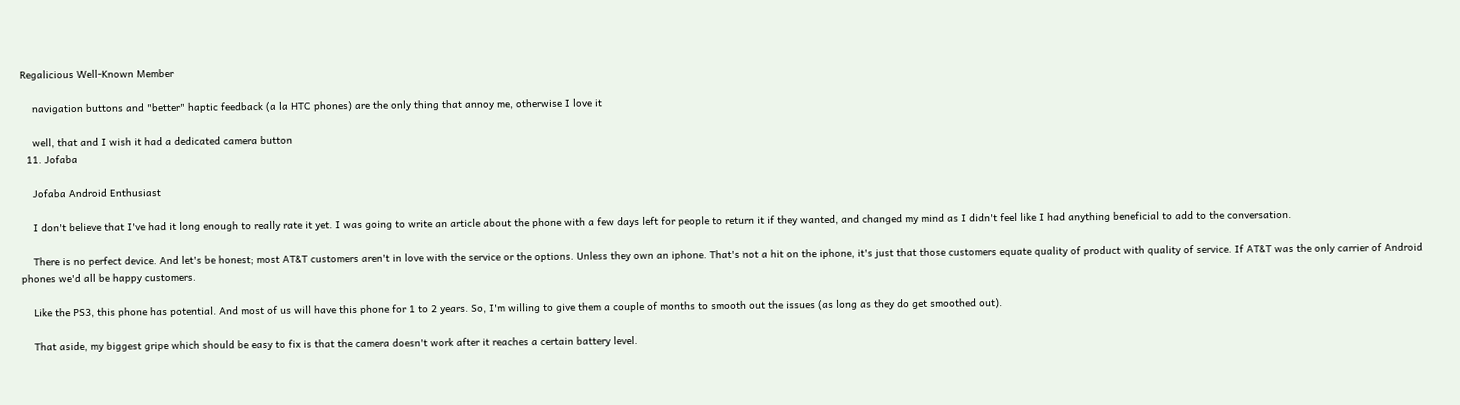Regalicious Well-Known Member

    navigation buttons and "better" haptic feedback (a la HTC phones) are the only thing that annoy me, otherwise I love it

    well, that and I wish it had a dedicated camera button
  11. Jofaba

    Jofaba Android Enthusiast

    I don't believe that I've had it long enough to really rate it yet. I was going to write an article about the phone with a few days left for people to return it if they wanted, and changed my mind as I didn't feel like I had anything beneficial to add to the conversation.

    There is no perfect device. And let's be honest; most AT&T customers aren't in love with the service or the options. Unless they own an iphone. That's not a hit on the iphone, it's just that those customers equate quality of product with quality of service. If AT&T was the only carrier of Android phones we'd all be happy customers.

    Like the PS3, this phone has potential. And most of us will have this phone for 1 to 2 years. So, I'm willing to give them a couple of months to smooth out the issues (as long as they do get smoothed out).

    That aside, my biggest gripe which should be easy to fix is that the camera doesn't work after it reaches a certain battery level.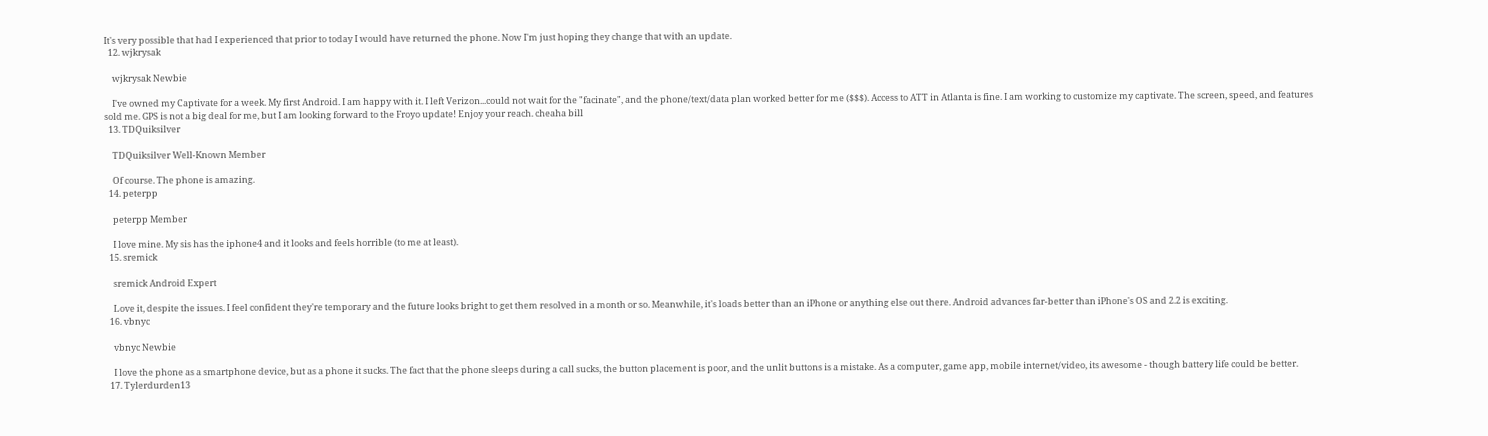It's very possible that had I experienced that prior to today I would have returned the phone. Now I'm just hoping they change that with an update.
  12. wjkrysak

    wjkrysak Newbie

    I've owned my Captivate for a week. My first Android. I am happy with it. I left Verizon...could not wait for the "facinate", and the phone/text/data plan worked better for me ($$$). Access to ATT in Atlanta is fine. I am working to customize my captivate. The screen, speed, and features sold me. GPS is not a big deal for me, but I am looking forward to the Froyo update! Enjoy your reach. cheaha bill
  13. TDQuiksilver

    TDQuiksilver Well-Known Member

    Of course. The phone is amazing.
  14. peterpp

    peterpp Member

    I love mine. My sis has the iphone4 and it looks and feels horrible (to me at least).
  15. sremick

    sremick Android Expert

    Love it, despite the issues. I feel confident they're temporary and the future looks bright to get them resolved in a month or so. Meanwhile, it's loads better than an iPhone or anything else out there. Android advances far-better than iPhone's OS and 2.2 is exciting.
  16. vbnyc

    vbnyc Newbie

    I love the phone as a smartphone device, but as a phone it sucks. The fact that the phone sleeps during a call sucks, the button placement is poor, and the unlit buttons is a mistake. As a computer, game app, mobile internet/video, its awesome - though battery life could be better.
  17. Tylerdurden13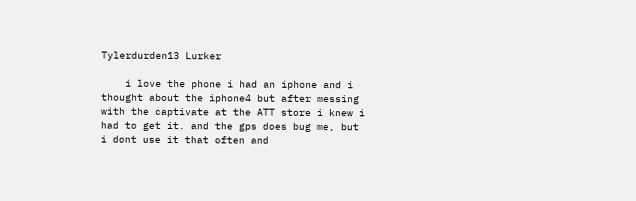Tylerdurden13 Lurker

    i love the phone i had an iphone and i thought about the iphone4 but after messing with the captivate at the ATT store i knew i had to get it. and the gps does bug me, but i dont use it that often and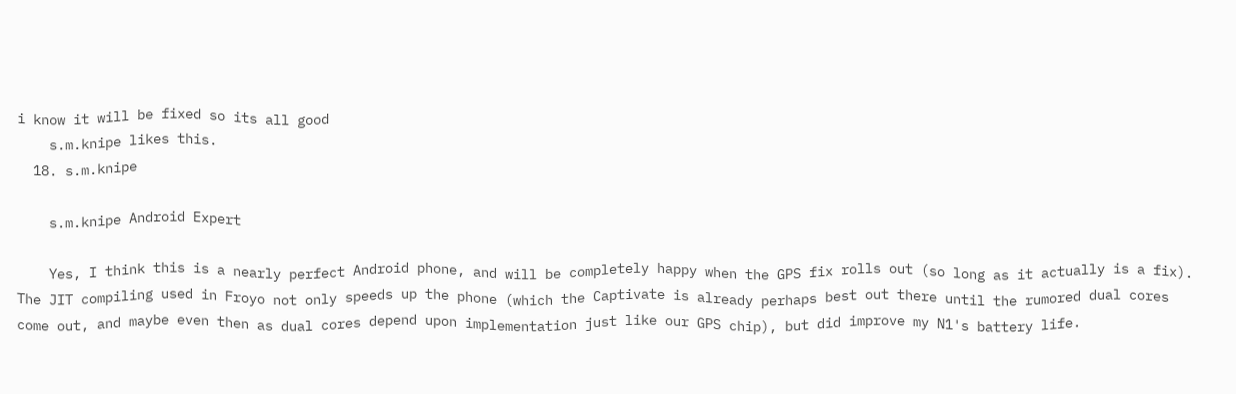i know it will be fixed so its all good
    s.m.knipe likes this.
  18. s.m.knipe

    s.m.knipe Android Expert

    Yes, I think this is a nearly perfect Android phone, and will be completely happy when the GPS fix rolls out (so long as it actually is a fix). The JIT compiling used in Froyo not only speeds up the phone (which the Captivate is already perhaps best out there until the rumored dual cores come out, and maybe even then as dual cores depend upon implementation just like our GPS chip), but did improve my N1's battery life.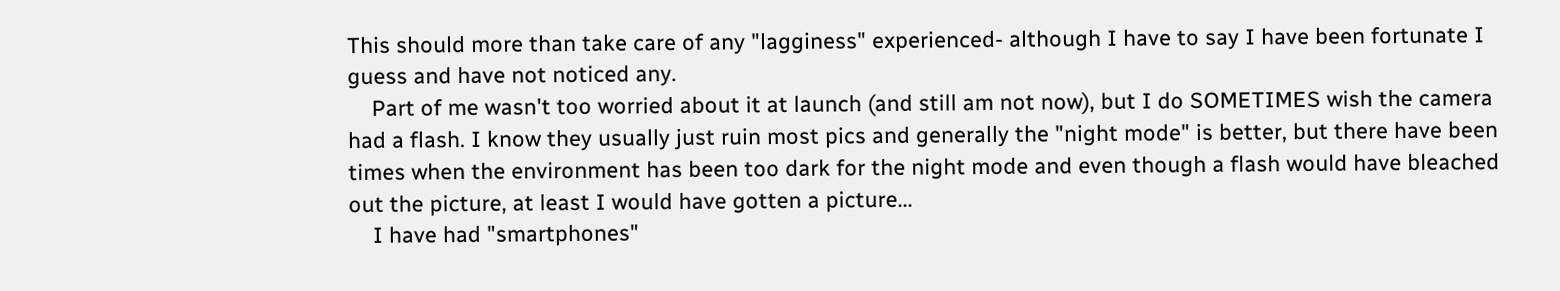This should more than take care of any "lagginess" experienced- although I have to say I have been fortunate I guess and have not noticed any.
    Part of me wasn't too worried about it at launch (and still am not now), but I do SOMETIMES wish the camera had a flash. I know they usually just ruin most pics and generally the "night mode" is better, but there have been times when the environment has been too dark for the night mode and even though a flash would have bleached out the picture, at least I would have gotten a picture...
    I have had "smartphones"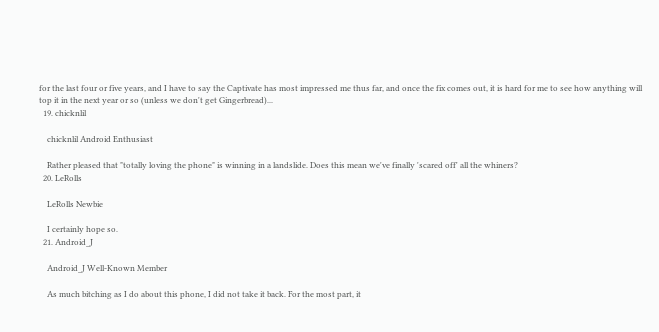for the last four or five years, and I have to say the Captivate has most impressed me thus far, and once the fix comes out, it is hard for me to see how anything will top it in the next year or so (unless we don't get Gingerbread)...
  19. chicknlil

    chicknlil Android Enthusiast

    Rather pleased that "totally loving the phone" is winning in a landslide. Does this mean we've finally 'scared off' all the whiners?
  20. LeRolls

    LeRolls Newbie

    I certainly hope so.
  21. Android_J

    Android_J Well-Known Member

    As much bitching as I do about this phone, I did not take it back. For the most part, it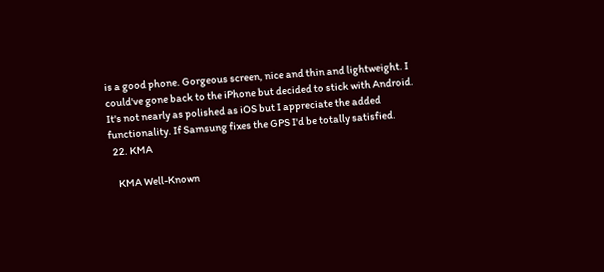is a good phone. Gorgeous screen, nice and thin and lightweight. I could've gone back to the iPhone but decided to stick with Android. It's not nearly as polished as iOS but I appreciate the added functionality. If Samsung fixes the GPS I'd be totally satisfied.
  22. KMA

    KMA Well-Known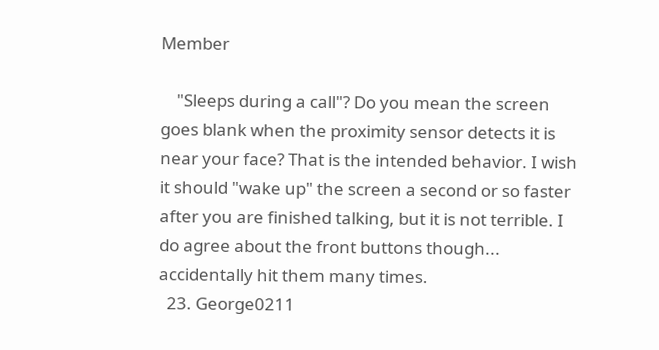Member

    "Sleeps during a call"? Do you mean the screen goes blank when the proximity sensor detects it is near your face? That is the intended behavior. I wish it should "wake up" the screen a second or so faster after you are finished talking, but it is not terrible. I do agree about the front buttons though... accidentally hit them many times.
  23. George0211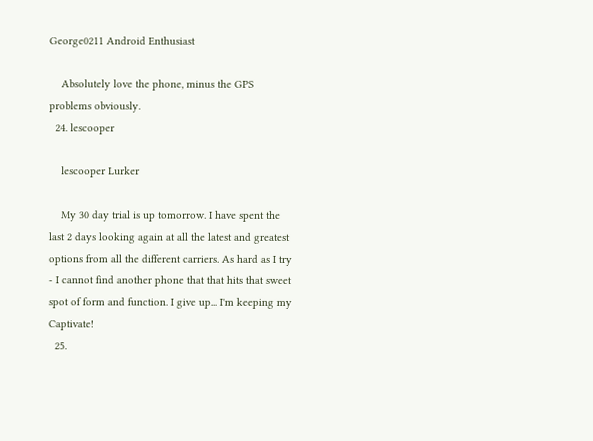George0211 Android Enthusiast

    Absolutely love the phone, minus the GPS problems obviously.
  24. lescooper

    lescooper Lurker

    My 30 day trial is up tomorrow. I have spent the last 2 days looking again at all the latest and greatest options from all the different carriers. As hard as I try - I cannot find another phone that that hits that sweet spot of form and function. I give up... I'm keeping my Captivate!
  25.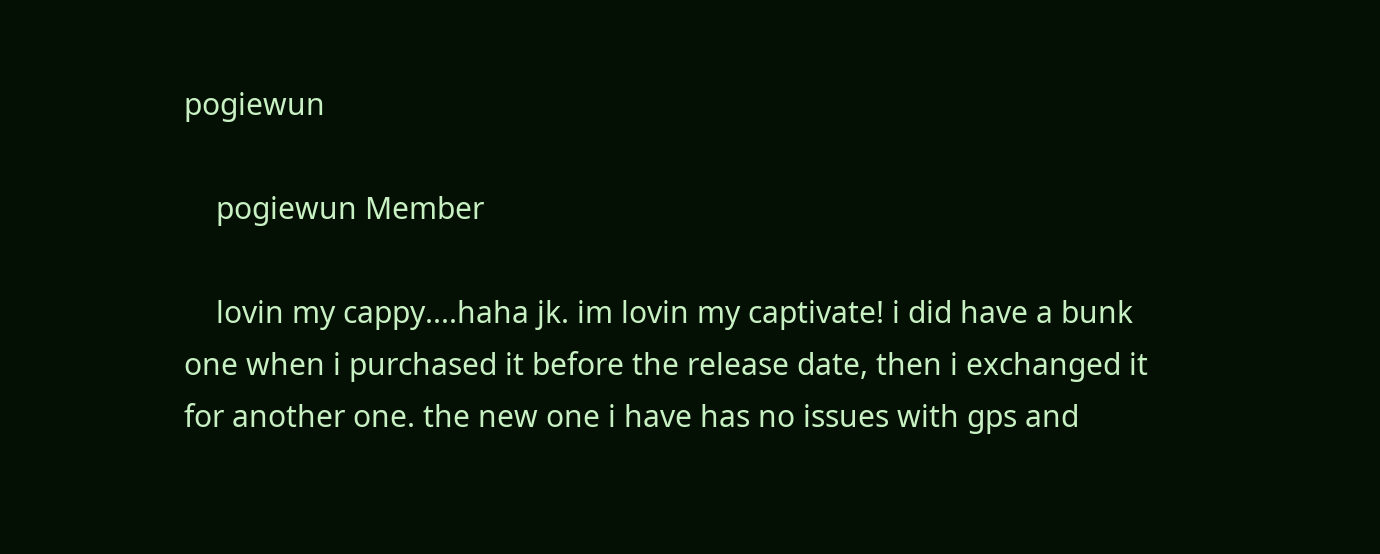pogiewun

    pogiewun Member

    lovin my cappy....haha jk. im lovin my captivate! i did have a bunk one when i purchased it before the release date, then i exchanged it for another one. the new one i have has no issues with gps and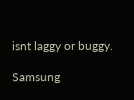isnt laggy or buggy.

Samsung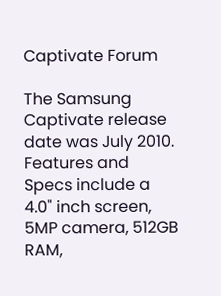Captivate Forum

The Samsung Captivate release date was July 2010. Features and Specs include a 4.0" inch screen, 5MP camera, 512GB RAM,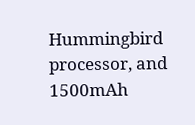Hummingbird processor, and 1500mAh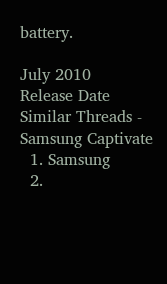battery.

July 2010
Release Date
Similar Threads - Samsung Captivate
  1. Samsung
  2.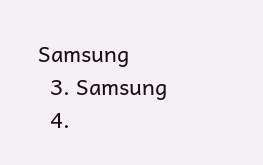Samsung
  3. Samsung
  4.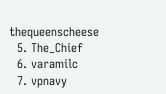thequeenscheese
  5. The_Chief
  6. varamilc
  7. vpnavy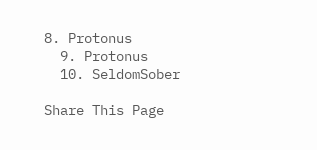8. Protonus
  9. Protonus
  10. SeldomSober

Share This Page